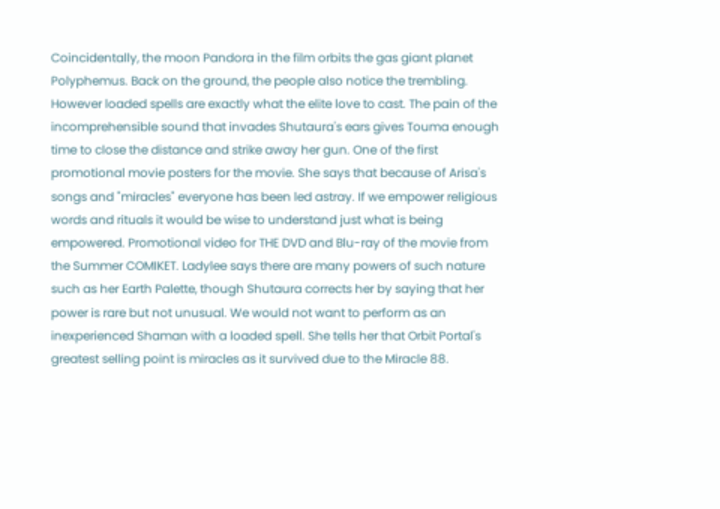Coincidentally, the moon Pandora in the film orbits the gas giant planet Polyphemus. Back on the ground, the people also notice the trembling. However loaded spells are exactly what the elite love to cast. The pain of the incomprehensible sound that invades Shutaura's ears gives Touma enough time to close the distance and strike away her gun. One of the first promotional movie posters for the movie. She says that because of Arisa's songs and "miracles" everyone has been led astray. If we empower religious words and rituals it would be wise to understand just what is being empowered. Promotional video for THE DVD and Blu-ray of the movie from the Summer COMIKET. Ladylee says there are many powers of such nature such as her Earth Palette, though Shutaura corrects her by saying that her power is rare but not unusual. We would not want to perform as an inexperienced Shaman with a loaded spell. She tells her that Orbit Portal's greatest selling point is miracles as it survived due to the Miracle 88.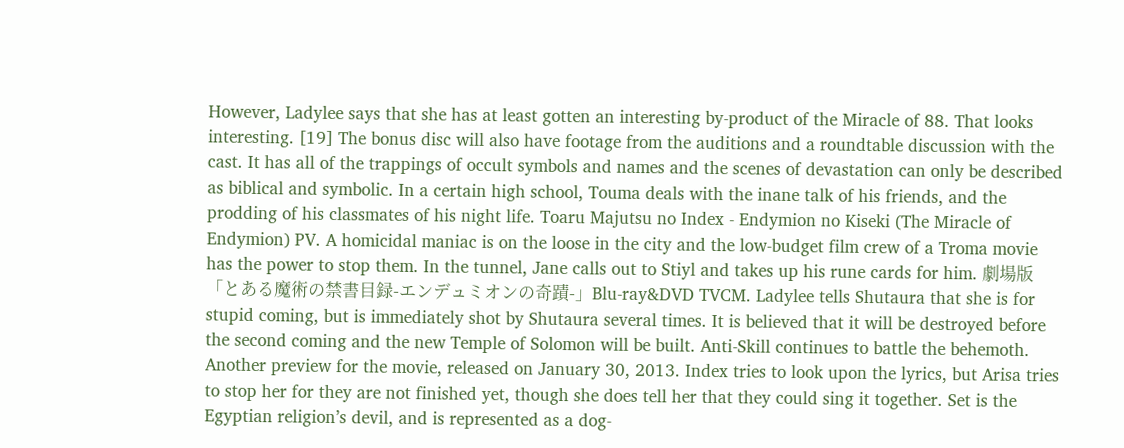However, Ladylee says that she has at least gotten an interesting by-product of the Miracle of 88. That looks interesting. [19] The bonus disc will also have footage from the auditions and a roundtable discussion with the cast. It has all of the trappings of occult symbols and names and the scenes of devastation can only be described as biblical and symbolic. In a certain high school, Touma deals with the inane talk of his friends, and the prodding of his classmates of his night life. Toaru Majutsu no Index - Endymion no Kiseki (The Miracle of Endymion) PV. A homicidal maniac is on the loose in the city and the low-budget film crew of a Troma movie has the power to stop them. In the tunnel, Jane calls out to Stiyl and takes up his rune cards for him. 劇場版「とある魔術の禁書目録-エンデュミオンの奇蹟-」Blu-ray&DVD TVCM. Ladylee tells Shutaura that she is for stupid coming, but is immediately shot by Shutaura several times. It is believed that it will be destroyed before the second coming and the new Temple of Solomon will be built. Anti-Skill continues to battle the behemoth. Another preview for the movie, released on January 30, 2013. Index tries to look upon the lyrics, but Arisa tries to stop her for they are not finished yet, though she does tell her that they could sing it together. Set is the Egyptian religion’s devil, and is represented as a dog-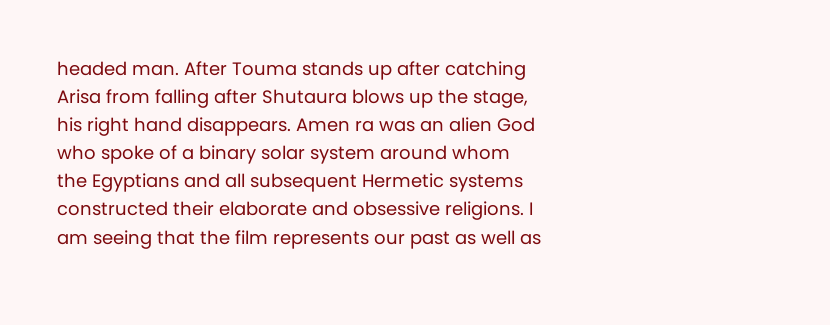headed man. After Touma stands up after catching Arisa from falling after Shutaura blows up the stage, his right hand disappears. Amen ra was an alien God who spoke of a binary solar system around whom the Egyptians and all subsequent Hermetic systems constructed their elaborate and obsessive religions. I am seeing that the film represents our past as well as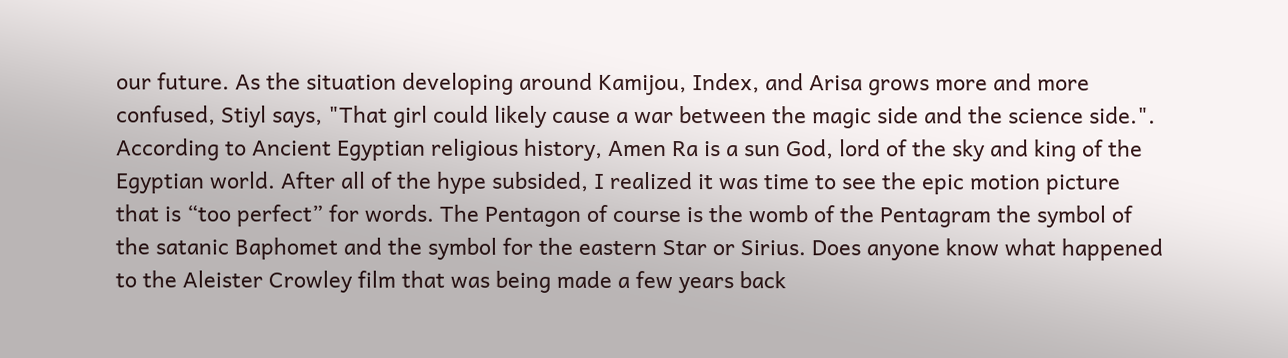our future. As the situation developing around Kamijou, Index, and Arisa grows more and more confused, Stiyl says, "That girl could likely cause a war between the magic side and the science side.". According to Ancient Egyptian religious history, Amen Ra is a sun God, lord of the sky and king of the Egyptian world. After all of the hype subsided, I realized it was time to see the epic motion picture that is “too perfect” for words. The Pentagon of course is the womb of the Pentagram the symbol of the satanic Baphomet and the symbol for the eastern Star or Sirius. Does anyone know what happened to the Aleister Crowley film that was being made a few years back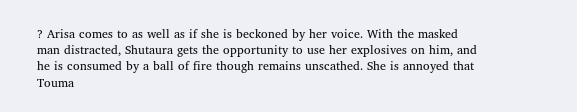? Arisa comes to as well as if she is beckoned by her voice. With the masked man distracted, Shutaura gets the opportunity to use her explosives on him, and he is consumed by a ball of fire though remains unscathed. She is annoyed that Touma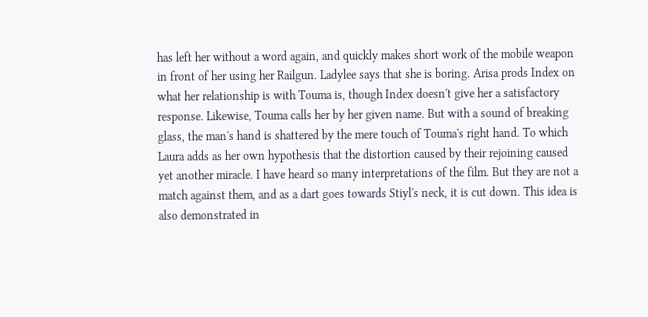has left her without a word again, and quickly makes short work of the mobile weapon in front of her using her Railgun. Ladylee says that she is boring. Arisa prods Index on what her relationship is with Touma is, though Index doesn't give her a satisfactory response. Likewise, Touma calls her by her given name. But with a sound of breaking glass, the man's hand is shattered by the mere touch of Touma's right hand. To which Laura adds as her own hypothesis that the distortion caused by their rejoining caused yet another miracle. I have heard so many interpretations of the film. But they are not a match against them, and as a dart goes towards Stiyl's neck, it is cut down. This idea is also demonstrated in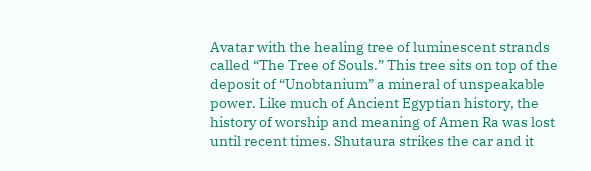Avatar with the healing tree of luminescent strands called “The Tree of Souls.” This tree sits on top of the deposit of “Unobtanium” a mineral of unspeakable power. Like much of Ancient Egyptian history, the history of worship and meaning of Amen Ra was lost until recent times. Shutaura strikes the car and it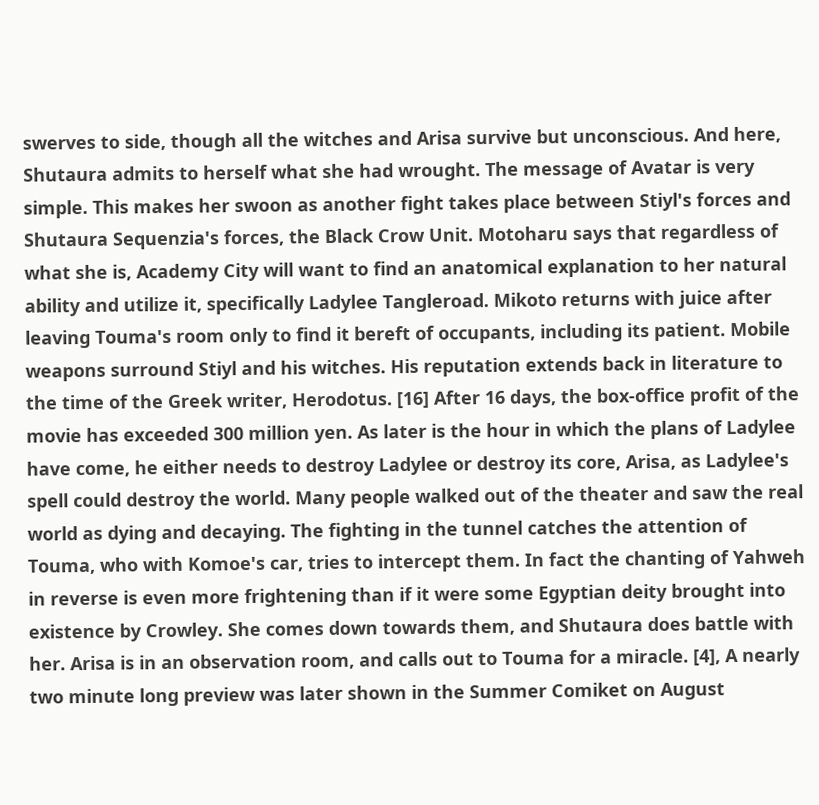swerves to side, though all the witches and Arisa survive but unconscious. And here, Shutaura admits to herself what she had wrought. The message of Avatar is very simple. This makes her swoon as another fight takes place between Stiyl's forces and Shutaura Sequenzia's forces, the Black Crow Unit. Motoharu says that regardless of what she is, Academy City will want to find an anatomical explanation to her natural ability and utilize it, specifically Ladylee Tangleroad. Mikoto returns with juice after leaving Touma's room only to find it bereft of occupants, including its patient. Mobile weapons surround Stiyl and his witches. His reputation extends back in literature to the time of the Greek writer, Herodotus. [16] After 16 days, the box-office profit of the movie has exceeded 300 million yen. As later is the hour in which the plans of Ladylee have come, he either needs to destroy Ladylee or destroy its core, Arisa, as Ladylee's spell could destroy the world. Many people walked out of the theater and saw the real world as dying and decaying. The fighting in the tunnel catches the attention of Touma, who with Komoe's car, tries to intercept them. In fact the chanting of Yahweh in reverse is even more frightening than if it were some Egyptian deity brought into existence by Crowley. She comes down towards them, and Shutaura does battle with her. Arisa is in an observation room, and calls out to Touma for a miracle. [4], A nearly two minute long preview was later shown in the Summer Comiket on August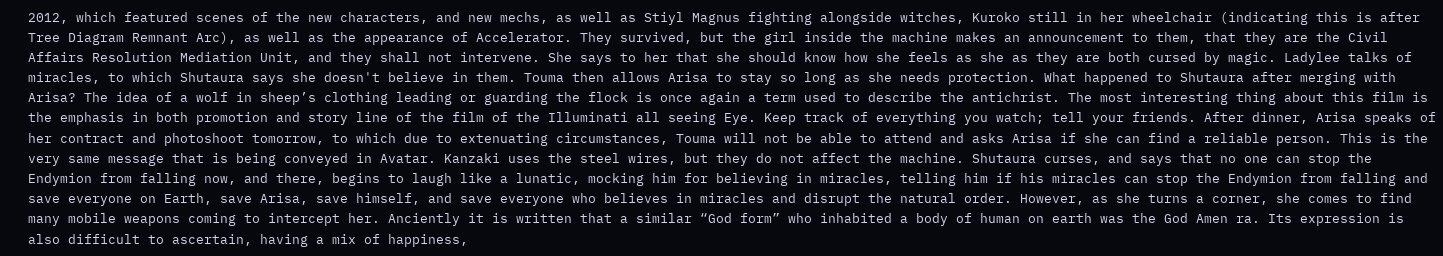2012, which featured scenes of the new characters, and new mechs, as well as Stiyl Magnus fighting alongside witches, Kuroko still in her wheelchair (indicating this is after Tree Diagram Remnant Arc), as well as the appearance of Accelerator. They survived, but the girl inside the machine makes an announcement to them, that they are the Civil Affairs Resolution Mediation Unit, and they shall not intervene. She says to her that she should know how she feels as she as they are both cursed by magic. Ladylee talks of miracles, to which Shutaura says she doesn't believe in them. Touma then allows Arisa to stay so long as she needs protection. What happened to Shutaura after merging with Arisa? The idea of a wolf in sheep’s clothing leading or guarding the flock is once again a term used to describe the antichrist. The most interesting thing about this film is the emphasis in both promotion and story line of the film of the Illuminati all seeing Eye. Keep track of everything you watch; tell your friends. After dinner, Arisa speaks of her contract and photoshoot tomorrow, to which due to extenuating circumstances, Touma will not be able to attend and asks Arisa if she can find a reliable person. This is the very same message that is being conveyed in Avatar. Kanzaki uses the steel wires, but they do not affect the machine. Shutaura curses, and says that no one can stop the Endymion from falling now, and there, begins to laugh like a lunatic, mocking him for believing in miracles, telling him if his miracles can stop the Endymion from falling and save everyone on Earth, save Arisa, save himself, and save everyone who believes in miracles and disrupt the natural order. However, as she turns a corner, she comes to find many mobile weapons coming to intercept her. Anciently it is written that a similar “God form” who inhabited a body of human on earth was the God Amen ra. Its expression is also difficult to ascertain, having a mix of happiness,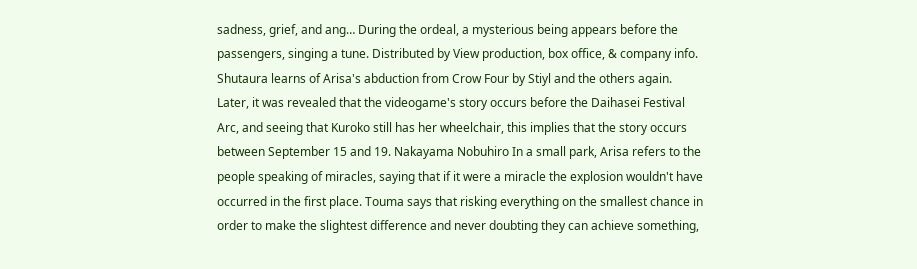sadness, grief, and ang… During the ordeal, a mysterious being appears before the passengers, singing a tune. Distributed by View production, box office, & company info. Shutaura learns of Arisa's abduction from Crow Four by Stiyl and the others again. Later, it was revealed that the videogame's story occurs before the Daihasei Festival Arc, and seeing that Kuroko still has her wheelchair, this implies that the story occurs between September 15 and 19. Nakayama Nobuhiro In a small park, Arisa refers to the people speaking of miracles, saying that if it were a miracle the explosion wouldn't have occurred in the first place. Touma says that risking everything on the smallest chance in order to make the slightest difference and never doubting they can achieve something,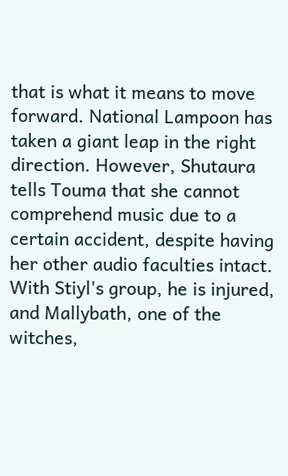that is what it means to move forward. National Lampoon has taken a giant leap in the right direction. However, Shutaura tells Touma that she cannot comprehend music due to a certain accident, despite having her other audio faculties intact. With Stiyl's group, he is injured, and Mallybath, one of the witches,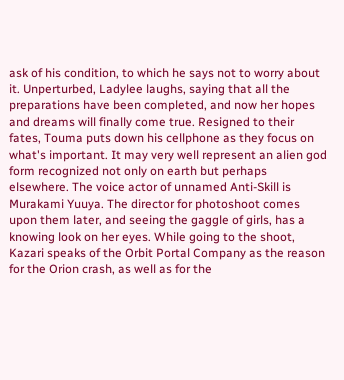ask of his condition, to which he says not to worry about it. Unperturbed, Ladylee laughs, saying that all the preparations have been completed, and now her hopes and dreams will finally come true. Resigned to their fates, Touma puts down his cellphone as they focus on what's important. It may very well represent an alien god form recognized not only on earth but perhaps elsewhere. The voice actor of unnamed Anti-Skill is Murakami Yuuya. The director for photoshoot comes upon them later, and seeing the gaggle of girls, has a knowing look on her eyes. While going to the shoot, Kazari speaks of the Orbit Portal Company as the reason for the Orion crash, as well as for the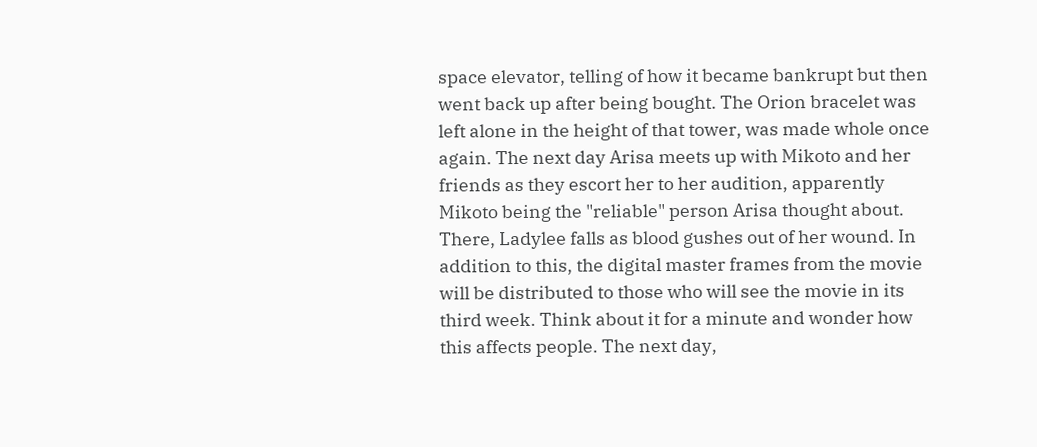space elevator, telling of how it became bankrupt but then went back up after being bought. The Orion bracelet was left alone in the height of that tower, was made whole once again. The next day Arisa meets up with Mikoto and her friends as they escort her to her audition, apparently Mikoto being the "reliable" person Arisa thought about. There, Ladylee falls as blood gushes out of her wound. In addition to this, the digital master frames from the movie will be distributed to those who will see the movie in its third week. Think about it for a minute and wonder how this affects people. The next day,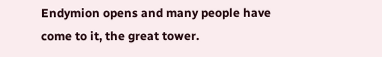Endymion opens and many people have come to it, the great tower.